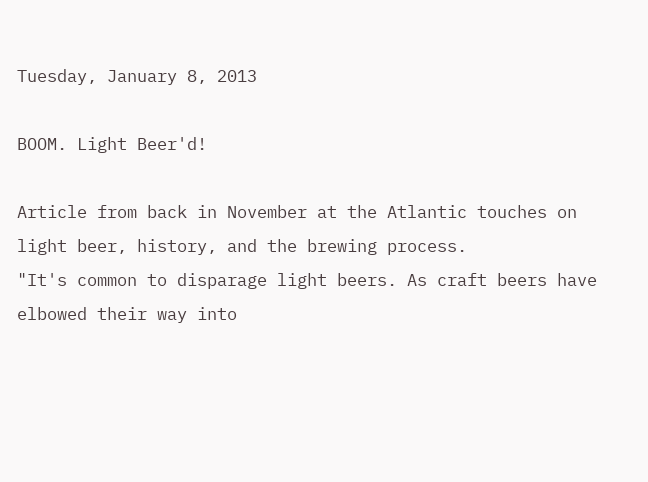Tuesday, January 8, 2013

BOOM. Light Beer'd!

Article from back in November at the Atlantic touches on light beer, history, and the brewing process.
"It's common to disparage light beers. As craft beers have elbowed their way into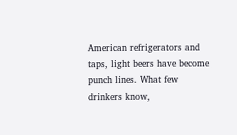American refrigerators and taps, light beers have become punch lines. What few drinkers know,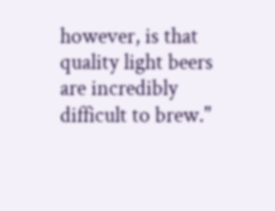however, is that quality light beers are incredibly difficult to brew."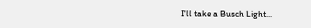I'll take a Busch Light...